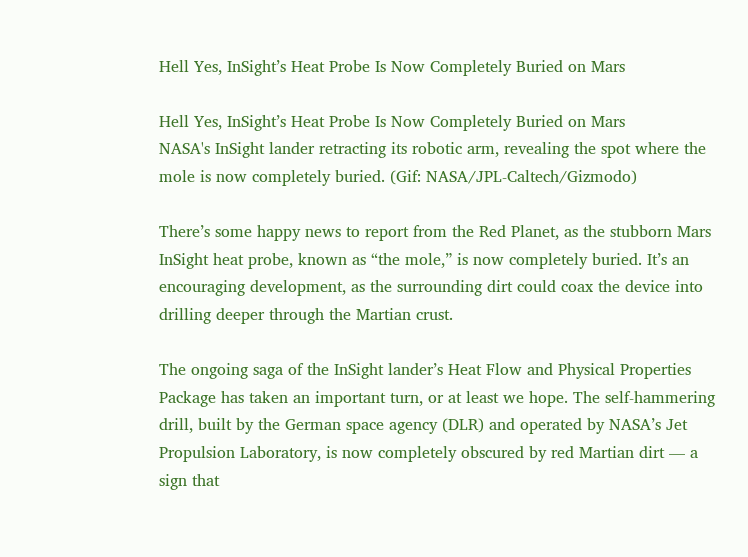Hell Yes, InSight’s Heat Probe Is Now Completely Buried on Mars

Hell Yes, InSight’s Heat Probe Is Now Completely Buried on Mars
NASA's InSight lander retracting its robotic arm, revealing the spot where the mole is now completely buried. (Gif: NASA/JPL-Caltech/Gizmodo)

There’s some happy news to report from the Red Planet, as the stubborn Mars InSight heat probe, known as “the mole,” is now completely buried. It’s an encouraging development, as the surrounding dirt could coax the device into drilling deeper through the Martian crust.

The ongoing saga of the InSight lander’s Heat Flow and Physical Properties Package has taken an important turn, or at least we hope. The self-hammering drill, built by the German space agency (DLR) and operated by NASA’s Jet Propulsion Laboratory, is now completely obscured by red Martian dirt — a sign that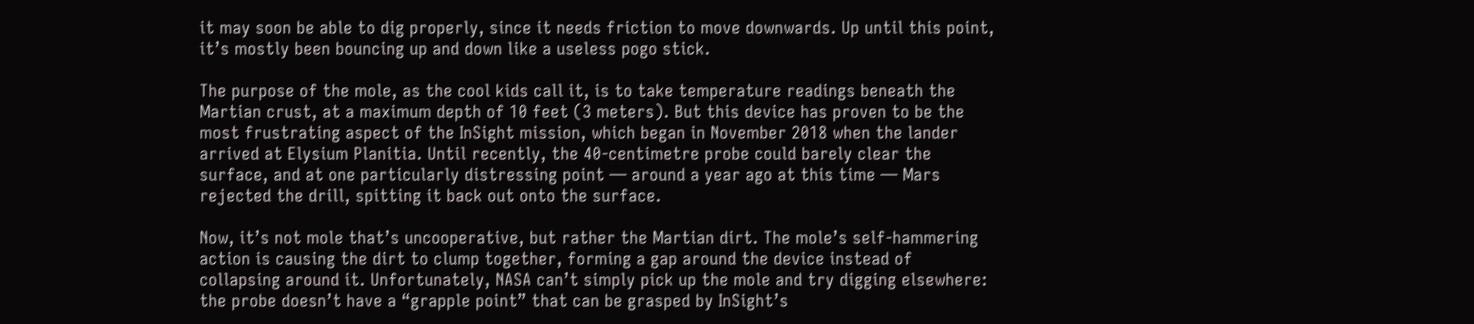it may soon be able to dig properly, since it needs friction to move downwards. Up until this point, it’s mostly been bouncing up and down like a useless pogo stick.

The purpose of the mole, as the cool kids call it, is to take temperature readings beneath the Martian crust, at a maximum depth of 10 feet (3 meters). But this device has proven to be the most frustrating aspect of the InSight mission, which began in November 2018 when the lander arrived at Elysium Planitia. Until recently, the 40-centimetre probe could barely clear the surface, and at one particularly distressing point — around a year ago at this time — Mars rejected the drill, spitting it back out onto the surface.

Now, it’s not mole that’s uncooperative, but rather the Martian dirt. The mole’s self-hammering action is causing the dirt to clump together, forming a gap around the device instead of collapsing around it. Unfortunately, NASA can’t simply pick up the mole and try digging elsewhere: the probe doesn’t have a “grapple point” that can be grasped by InSight’s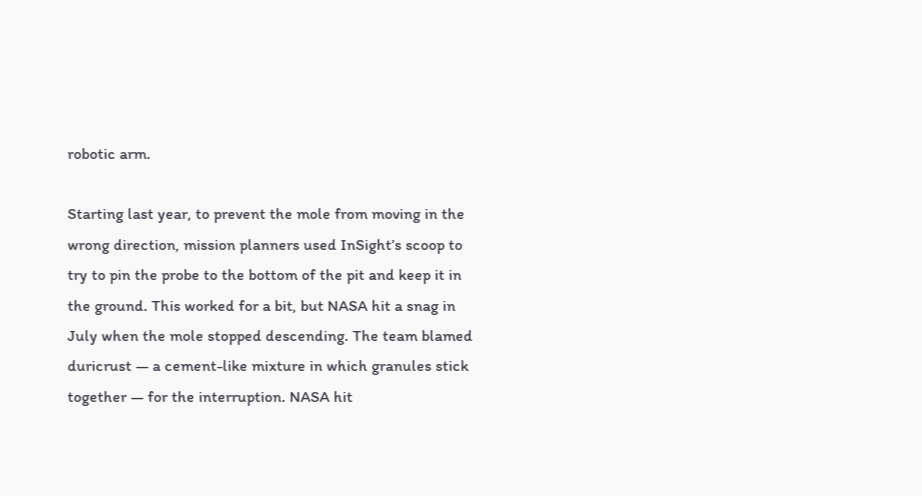robotic arm.

Starting last year, to prevent the mole from moving in the wrong direction, mission planners used InSight’s scoop to try to pin the probe to the bottom of the pit and keep it in the ground. This worked for a bit, but NASA hit a snag in July when the mole stopped descending. The team blamed duricrust — a cement-like mixture in which granules stick together — for the interruption. NASA hit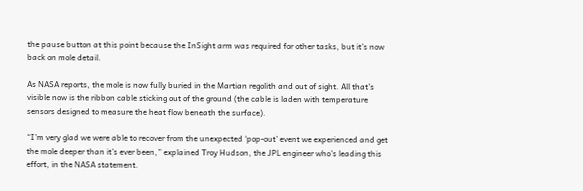the pause button at this point because the InSight arm was required for other tasks, but it’s now back on mole detail.

As NASA reports, the mole is now fully buried in the Martian regolith and out of sight. All that’s visible now is the ribbon cable sticking out of the ground (the cable is laden with temperature sensors designed to measure the heat flow beneath the surface).

“I’m very glad we were able to recover from the unexpected ‘pop-out’ event we experienced and get the mole deeper than it’s ever been,” explained Troy Hudson, the JPL engineer who’s leading this effort, in the NASA statement.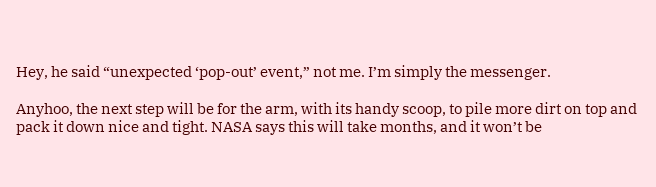Hey, he said “unexpected ‘pop-out’ event,” not me. I’m simply the messenger.

Anyhoo, the next step will be for the arm, with its handy scoop, to pile more dirt on top and pack it down nice and tight. NASA says this will take months, and it won’t be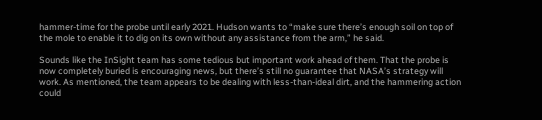hammer-time for the probe until early 2021. Hudson wants to “make sure there’s enough soil on top of the mole to enable it to dig on its own without any assistance from the arm,” he said.

Sounds like the InSight team has some tedious but important work ahead of them. That the probe is now completely buried is encouraging news, but there’s still no guarantee that NASA’s strategy will work. As mentioned, the team appears to be dealing with less-than-ideal dirt, and the hammering action could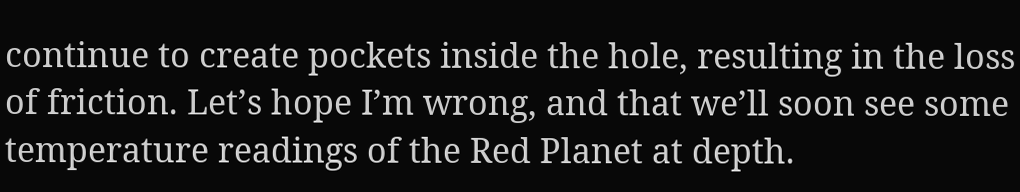continue to create pockets inside the hole, resulting in the loss of friction. Let’s hope I’m wrong, and that we’ll soon see some temperature readings of the Red Planet at depth.